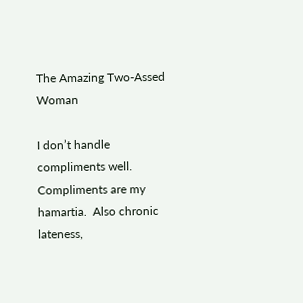The Amazing Two-Assed Woman

I don’t handle compliments well.  Compliments are my hamartia.  Also chronic lateness,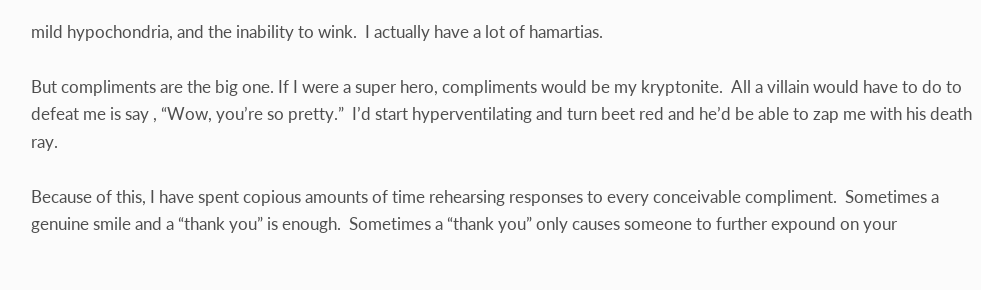mild hypochondria, and the inability to wink.  I actually have a lot of hamartias.

But compliments are the big one. If I were a super hero, compliments would be my kryptonite.  All a villain would have to do to defeat me is say , “Wow, you’re so pretty.”  I’d start hyperventilating and turn beet red and he’d be able to zap me with his death ray.

Because of this, I have spent copious amounts of time rehearsing responses to every conceivable compliment.  Sometimes a genuine smile and a “thank you” is enough.  Sometimes a “thank you” only causes someone to further expound on your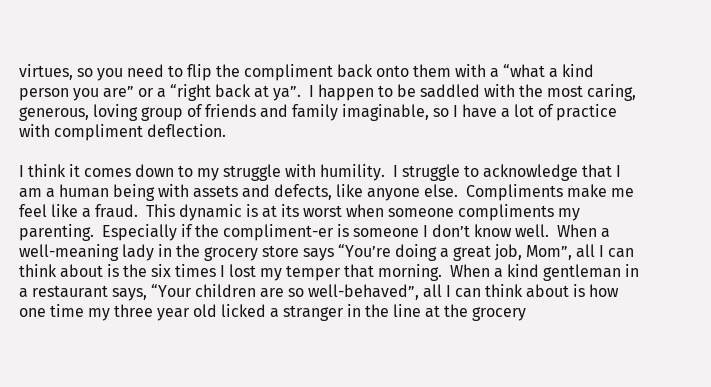virtues, so you need to flip the compliment back onto them with a “what a kind person you are” or a “right back at ya”.  I happen to be saddled with the most caring, generous, loving group of friends and family imaginable, so I have a lot of practice with compliment deflection.

I think it comes down to my struggle with humility.  I struggle to acknowledge that I am a human being with assets and defects, like anyone else.  Compliments make me feel like a fraud.  This dynamic is at its worst when someone compliments my parenting.  Especially if the compliment-er is someone I don’t know well.  When a well-meaning lady in the grocery store says “You’re doing a great job, Mom”, all I can think about is the six times I lost my temper that morning.  When a kind gentleman in a restaurant says, “Your children are so well-behaved”, all I can think about is how one time my three year old licked a stranger in the line at the grocery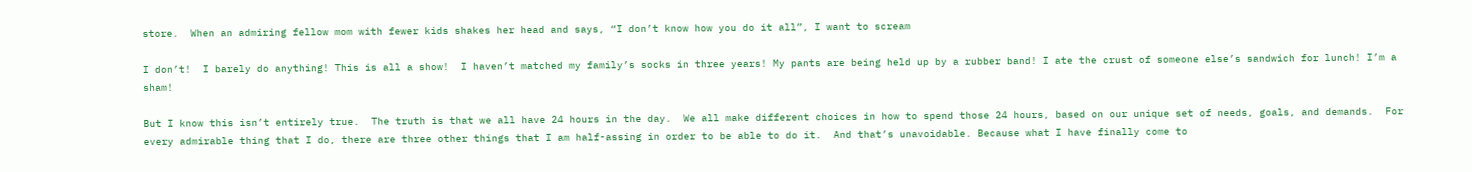store.  When an admiring fellow mom with fewer kids shakes her head and says, “I don’t know how you do it all”, I want to scream

I don’t!  I barely do anything! This is all a show!  I haven’t matched my family’s socks in three years! My pants are being held up by a rubber band! I ate the crust of someone else’s sandwich for lunch! I’m a sham!

But I know this isn’t entirely true.  The truth is that we all have 24 hours in the day.  We all make different choices in how to spend those 24 hours, based on our unique set of needs, goals, and demands.  For every admirable thing that I do, there are three other things that I am half-assing in order to be able to do it.  And that’s unavoidable. Because what I have finally come to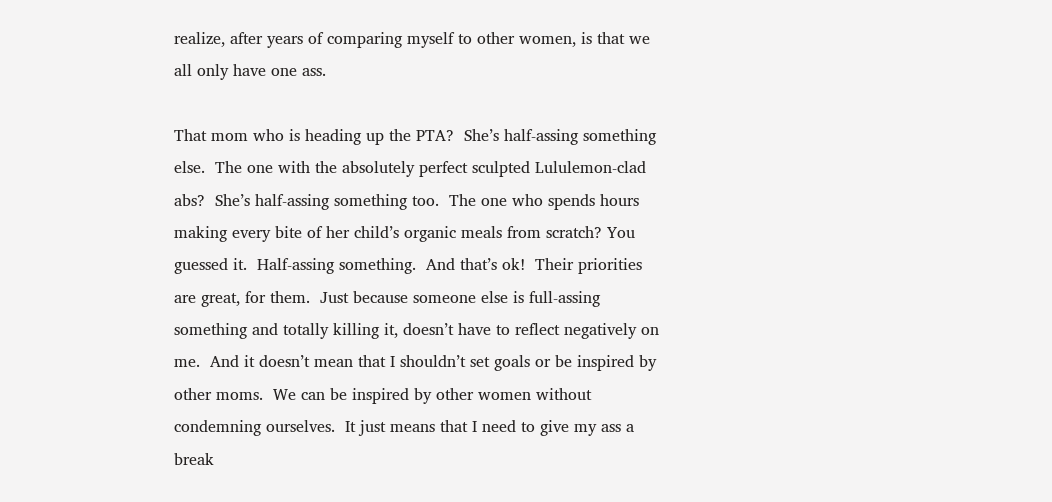realize, after years of comparing myself to other women, is that we all only have one ass.

That mom who is heading up the PTA?  She’s half-assing something else.  The one with the absolutely perfect sculpted Lululemon-clad abs?  She’s half-assing something too.  The one who spends hours making every bite of her child’s organic meals from scratch? You guessed it.  Half-assing something.  And that’s ok!  Their priorities are great, for them.  Just because someone else is full-assing something and totally killing it, doesn’t have to reflect negatively on me.  And it doesn’t mean that I shouldn’t set goals or be inspired by other moms.  We can be inspired by other women without condemning ourselves.  It just means that I need to give my ass a break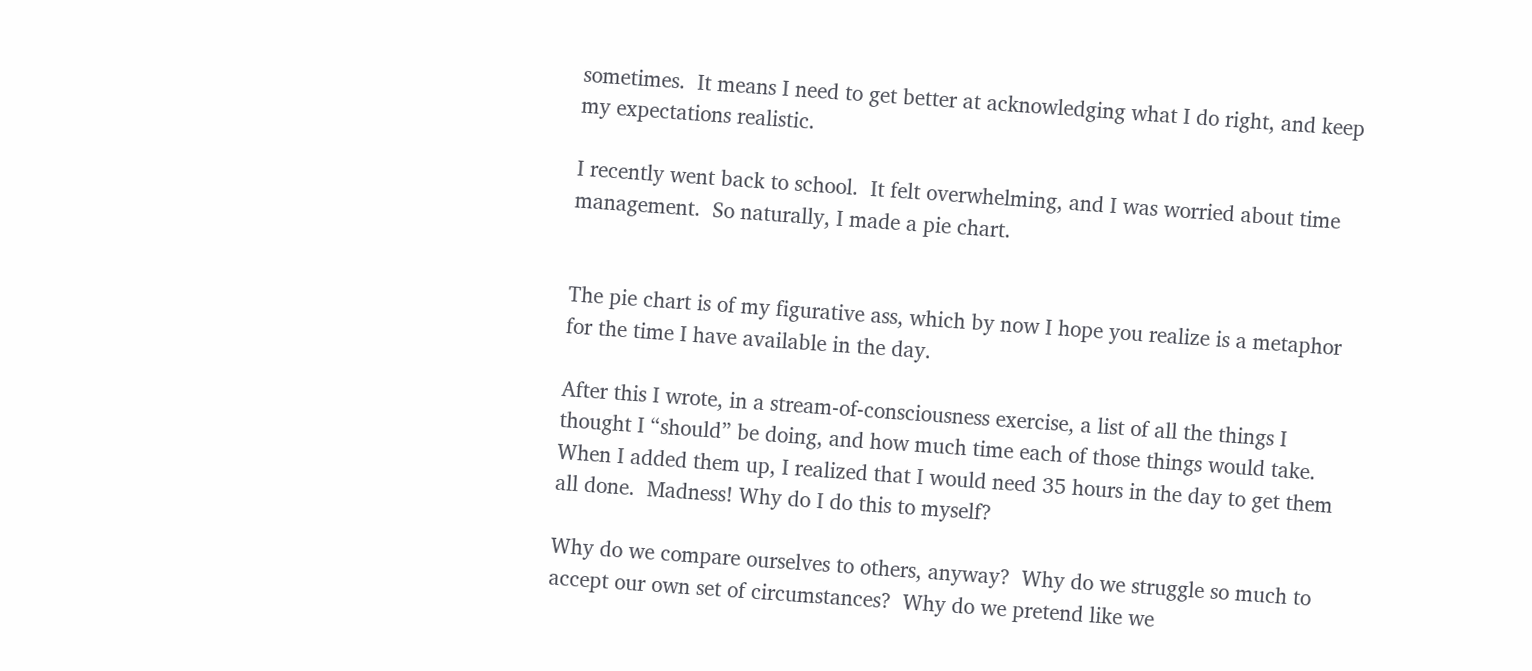sometimes.  It means I need to get better at acknowledging what I do right, and keep my expectations realistic.

I recently went back to school.  It felt overwhelming, and I was worried about time management.  So naturally, I made a pie chart.


The pie chart is of my figurative ass, which by now I hope you realize is a metaphor for the time I have available in the day.

After this I wrote, in a stream-of-consciousness exercise, a list of all the things I thought I “should” be doing, and how much time each of those things would take.  When I added them up, I realized that I would need 35 hours in the day to get them all done.  Madness! Why do I do this to myself?

Why do we compare ourselves to others, anyway?  Why do we struggle so much to accept our own set of circumstances?  Why do we pretend like we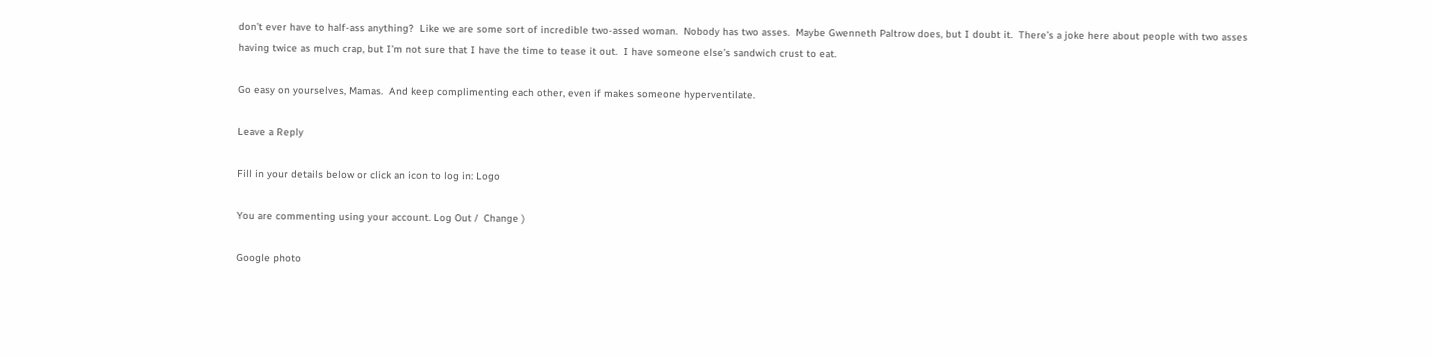don’t ever have to half-ass anything?  Like we are some sort of incredible two-assed woman.  Nobody has two asses.  Maybe Gwenneth Paltrow does, but I doubt it.  There’s a joke here about people with two asses having twice as much crap, but I’m not sure that I have the time to tease it out.  I have someone else’s sandwich crust to eat.

Go easy on yourselves, Mamas.  And keep complimenting each other, even if makes someone hyperventilate.

Leave a Reply

Fill in your details below or click an icon to log in: Logo

You are commenting using your account. Log Out /  Change )

Google photo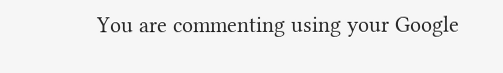You are commenting using your Google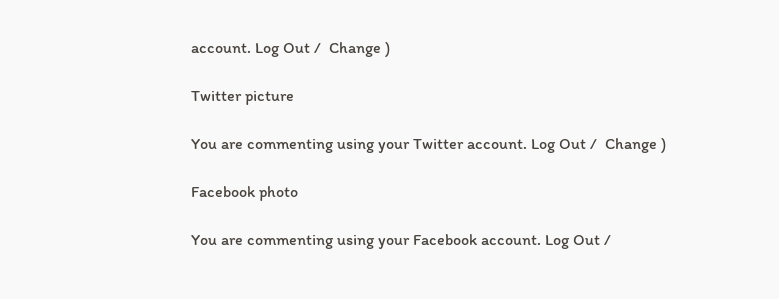account. Log Out /  Change )

Twitter picture

You are commenting using your Twitter account. Log Out /  Change )

Facebook photo

You are commenting using your Facebook account. Log Out /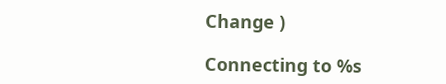Change )

Connecting to %s